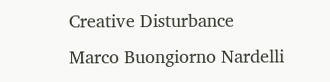Creative Disturbance
Marco Buongiorno Nardelli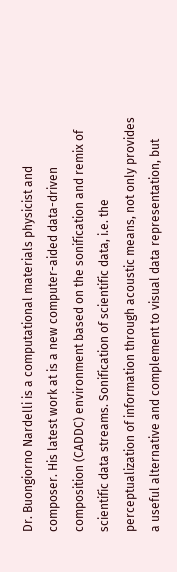Dr. Buongiorno Nardelli is a computational materials physicist and composer. His latest work at is a new computer-aided data-driven composition (CADDC) environment based on the sonification and remix of scientific data streams. Sonification of scientific data, i.e. the perceptualization of information through acoustic means, not only provides a useful alternative and complement to visual data representation, but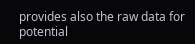provides also the raw data for potential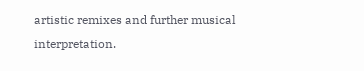artistic remixes and further musical interpretation.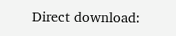Direct download: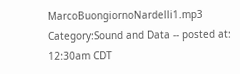MarcoBuongiornoNardelli1.mp3
Category:Sound and Data -- posted at: 12:30am CDT